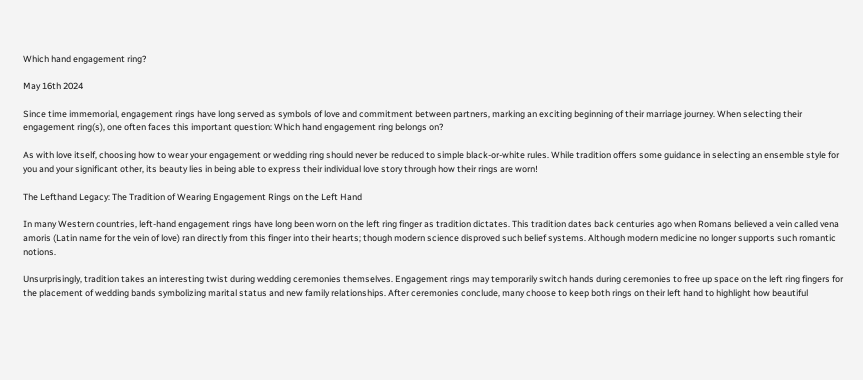Which hand engagement ring?

May 16th 2024

Since time immemorial, engagement rings have long served as symbols of love and commitment between partners, marking an exciting beginning of their marriage journey. When selecting their engagement ring(s), one often faces this important question: Which hand engagement ring belongs on?

As with love itself, choosing how to wear your engagement or wedding ring should never be reduced to simple black-or-white rules. While tradition offers some guidance in selecting an ensemble style for you and your significant other, its beauty lies in being able to express their individual love story through how their rings are worn!

The Lefthand Legacy: The Tradition of Wearing Engagement Rings on the Left Hand

In many Western countries, left-hand engagement rings have long been worn on the left ring finger as tradition dictates. This tradition dates back centuries ago when Romans believed a vein called vena amoris (Latin name for the vein of love) ran directly from this finger into their hearts; though modern science disproved such belief systems. Although modern medicine no longer supports such romantic notions.

Unsurprisingly, tradition takes an interesting twist during wedding ceremonies themselves. Engagement rings may temporarily switch hands during ceremonies to free up space on the left ring fingers for the placement of wedding bands symbolizing marital status and new family relationships. After ceremonies conclude, many choose to keep both rings on their left hand to highlight how beautiful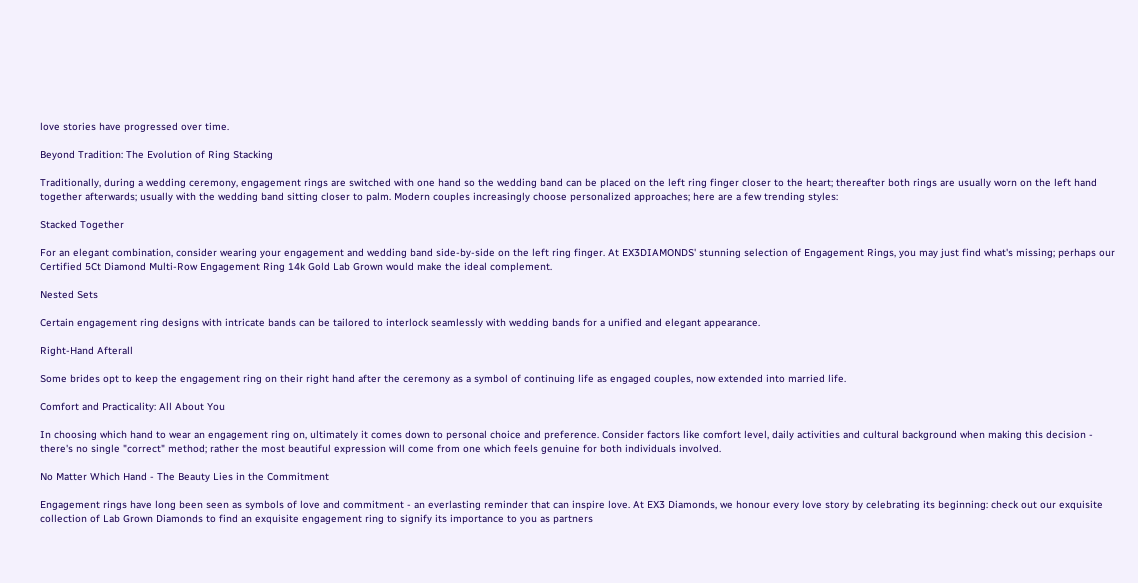love stories have progressed over time.

Beyond Tradition: The Evolution of Ring Stacking

Traditionally, during a wedding ceremony, engagement rings are switched with one hand so the wedding band can be placed on the left ring finger closer to the heart; thereafter both rings are usually worn on the left hand together afterwards; usually with the wedding band sitting closer to palm. Modern couples increasingly choose personalized approaches; here are a few trending styles:

Stacked Together

For an elegant combination, consider wearing your engagement and wedding band side-by-side on the left ring finger. At EX3DIAMONDS' stunning selection of Engagement Rings, you may just find what's missing; perhaps our Certified 5Ct Diamond Multi-Row Engagement Ring 14k Gold Lab Grown would make the ideal complement.

Nested Sets

Certain engagement ring designs with intricate bands can be tailored to interlock seamlessly with wedding bands for a unified and elegant appearance.

Right-Hand Afterall

Some brides opt to keep the engagement ring on their right hand after the ceremony as a symbol of continuing life as engaged couples, now extended into married life.

Comfort and Practicality: All About You

In choosing which hand to wear an engagement ring on, ultimately it comes down to personal choice and preference. Consider factors like comfort level, daily activities and cultural background when making this decision - there's no single "correct" method; rather the most beautiful expression will come from one which feels genuine for both individuals involved.

No Matter Which Hand - The Beauty Lies in the Commitment

Engagement rings have long been seen as symbols of love and commitment - an everlasting reminder that can inspire love. At EX3 Diamonds, we honour every love story by celebrating its beginning: check out our exquisite collection of Lab Grown Diamonds to find an exquisite engagement ring to signify its importance to you as partners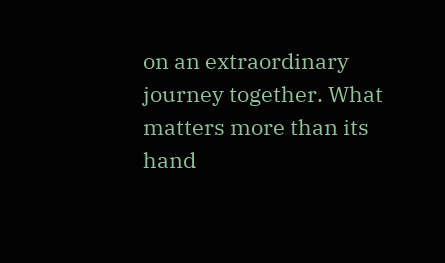on an extraordinary journey together. What matters more than its hand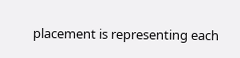placement is representing each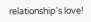relationship's love!